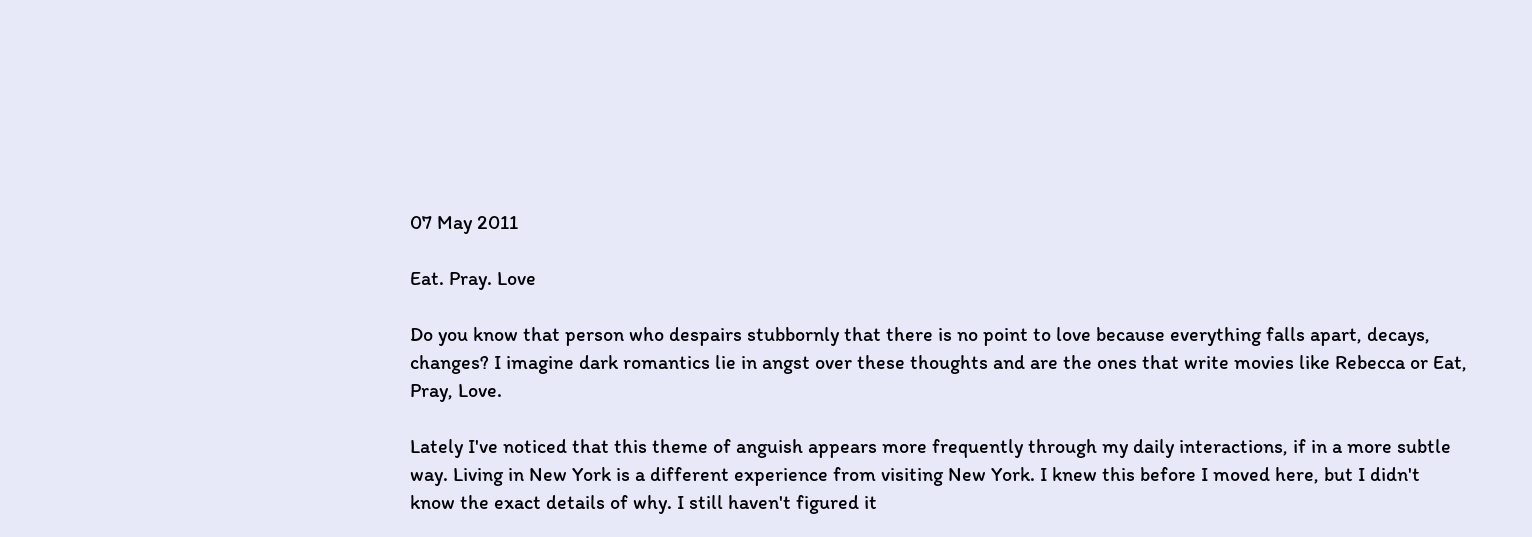07 May 2011

Eat. Pray. Love

Do you know that person who despairs stubbornly that there is no point to love because everything falls apart, decays, changes? I imagine dark romantics lie in angst over these thoughts and are the ones that write movies like Rebecca or Eat, Pray, Love.

Lately I've noticed that this theme of anguish appears more frequently through my daily interactions, if in a more subtle way. Living in New York is a different experience from visiting New York. I knew this before I moved here, but I didn't know the exact details of why. I still haven't figured it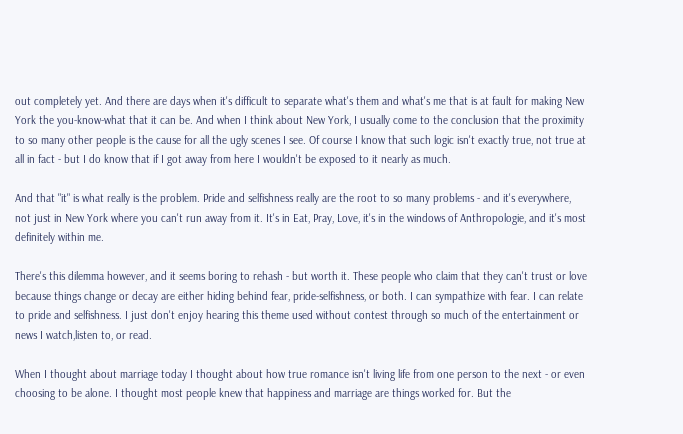out completely yet. And there are days when it's difficult to separate what's them and what's me that is at fault for making New York the you-know-what that it can be. And when I think about New York, I usually come to the conclusion that the proximity to so many other people is the cause for all the ugly scenes I see. Of course I know that such logic isn't exactly true, not true at all in fact - but I do know that if I got away from here I wouldn't be exposed to it nearly as much.

And that "it" is what really is the problem. Pride and selfishness really are the root to so many problems - and it's everywhere, not just in New York where you can't run away from it. It's in Eat, Pray, Love, it's in the windows of Anthropologie, and it's most definitely within me.

There's this dilemma however, and it seems boring to rehash - but worth it. These people who claim that they can't trust or love because things change or decay are either hiding behind fear, pride-selfishness, or both. I can sympathize with fear. I can relate to pride and selfishness. I just don't enjoy hearing this theme used without contest through so much of the entertainment or news I watch,listen to, or read.

When I thought about marriage today I thought about how true romance isn't living life from one person to the next - or even choosing to be alone. I thought most people knew that happiness and marriage are things worked for. But the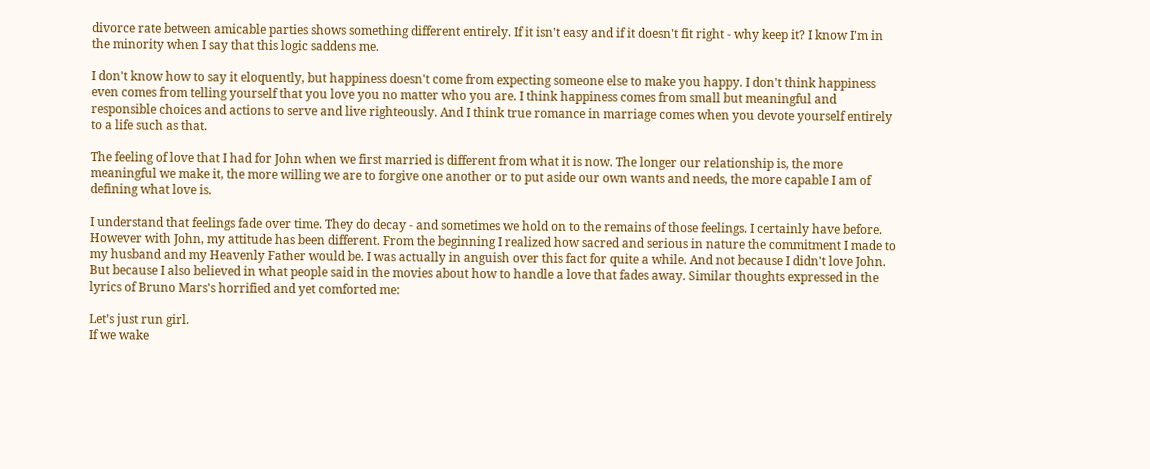divorce rate between amicable parties shows something different entirely. If it isn't easy and if it doesn't fit right - why keep it? I know I'm in the minority when I say that this logic saddens me.

I don't know how to say it eloquently, but happiness doesn't come from expecting someone else to make you happy. I don't think happiness even comes from telling yourself that you love you no matter who you are. I think happiness comes from small but meaningful and responsible choices and actions to serve and live righteously. And I think true romance in marriage comes when you devote yourself entirely to a life such as that.

The feeling of love that I had for John when we first married is different from what it is now. The longer our relationship is, the more meaningful we make it, the more willing we are to forgive one another or to put aside our own wants and needs, the more capable I am of defining what love is.

I understand that feelings fade over time. They do decay - and sometimes we hold on to the remains of those feelings. I certainly have before. However with John, my attitude has been different. From the beginning I realized how sacred and serious in nature the commitment I made to my husband and my Heavenly Father would be. I was actually in anguish over this fact for quite a while. And not because I didn't love John. But because I also believed in what people said in the movies about how to handle a love that fades away. Similar thoughts expressed in the lyrics of Bruno Mars's horrified and yet comforted me:

Let’s just run girl.
If we wake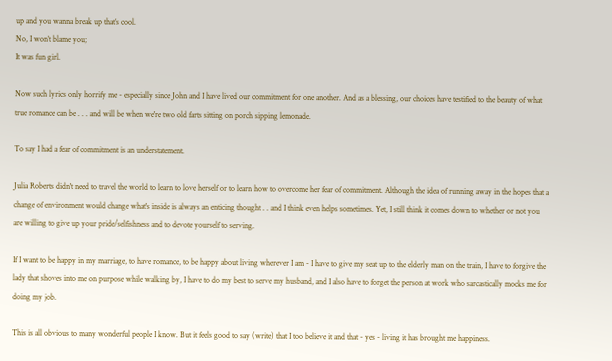up and you wanna break up that’s cool.
No, I won’t blame you;
It was fun girl.

Now such lyrics only horrify me - especially since John and I have lived our commitment for one another. And as a blessing, our choices have testified to the beauty of what true romance can be . . . and will be when we're two old farts sitting on porch sipping lemonade.

To say I had a fear of commitment is an understatement.

Julia Roberts didn't need to travel the world to learn to love herself or to learn how to overcome her fear of commitment. Although the idea of running away in the hopes that a change of environment would change what's inside is always an enticing thought . . and I think even helps sometimes. Yet, I still think it comes down to whether or not you are willing to give up your pride/selfishness and to devote yourself to serving.

If I want to be happy in my marriage, to have romance, to be happy about living wherever I am - I have to give my seat up to the elderly man on the train, I have to forgive the lady that shoves into me on purpose while walking by, I have to do my best to serve my husband, and I also have to forget the person at work who sarcastically mocks me for doing my job.

This is all obvious to many wonderful people I know. But it feels good to say (write) that I too believe it and that - yes - living it has brought me happiness.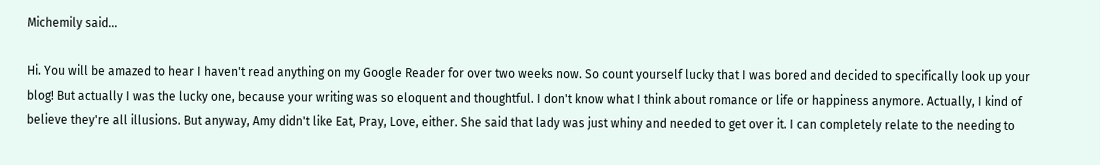Michemily said...

Hi. You will be amazed to hear I haven't read anything on my Google Reader for over two weeks now. So count yourself lucky that I was bored and decided to specifically look up your blog! But actually I was the lucky one, because your writing was so eloquent and thoughtful. I don't know what I think about romance or life or happiness anymore. Actually, I kind of believe they're all illusions. But anyway, Amy didn't like Eat, Pray, Love, either. She said that lady was just whiny and needed to get over it. I can completely relate to the needing to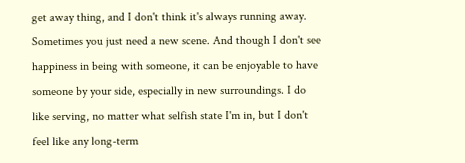get away thing, and I don't think it's always running away. Sometimes you just need a new scene. And though I don't see happiness in being with someone, it can be enjoyable to have someone by your side, especially in new surroundings. I do like serving, no matter what selfish state I'm in, but I don't feel like any long-term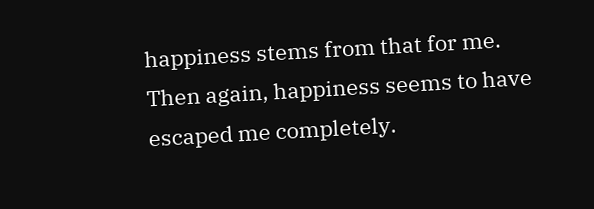happiness stems from that for me. Then again, happiness seems to have escaped me completely.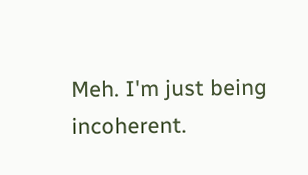Meh. I'm just being incoherent.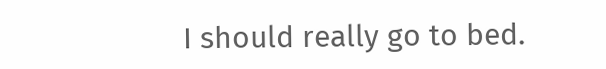I should really go to bed.